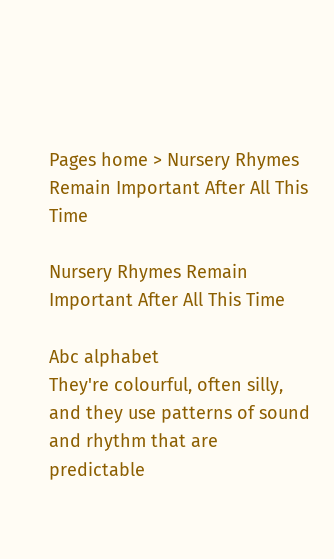Pages home > Nursery Rhymes Remain Important After All This Time

Nursery Rhymes Remain Important After All This Time

Abc alphabet
They're colourful, often silly, and they use patterns of sound and rhythm that are predictable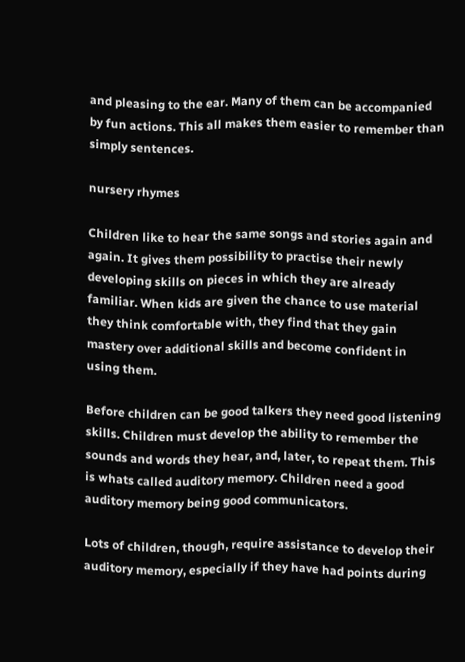and pleasing to the ear. Many of them can be accompanied by fun actions. This all makes them easier to remember than simply sentences.

nursery rhymes

Children like to hear the same songs and stories again and again. It gives them possibility to practise their newly developing skills on pieces in which they are already familiar. When kids are given the chance to use material they think comfortable with, they find that they gain mastery over additional skills and become confident in using them.

Before children can be good talkers they need good listening skills. Children must develop the ability to remember the sounds and words they hear, and, later, to repeat them. This is whats called auditory memory. Children need a good auditory memory being good communicators.

Lots of children, though, require assistance to develop their auditory memory, especially if they have had points during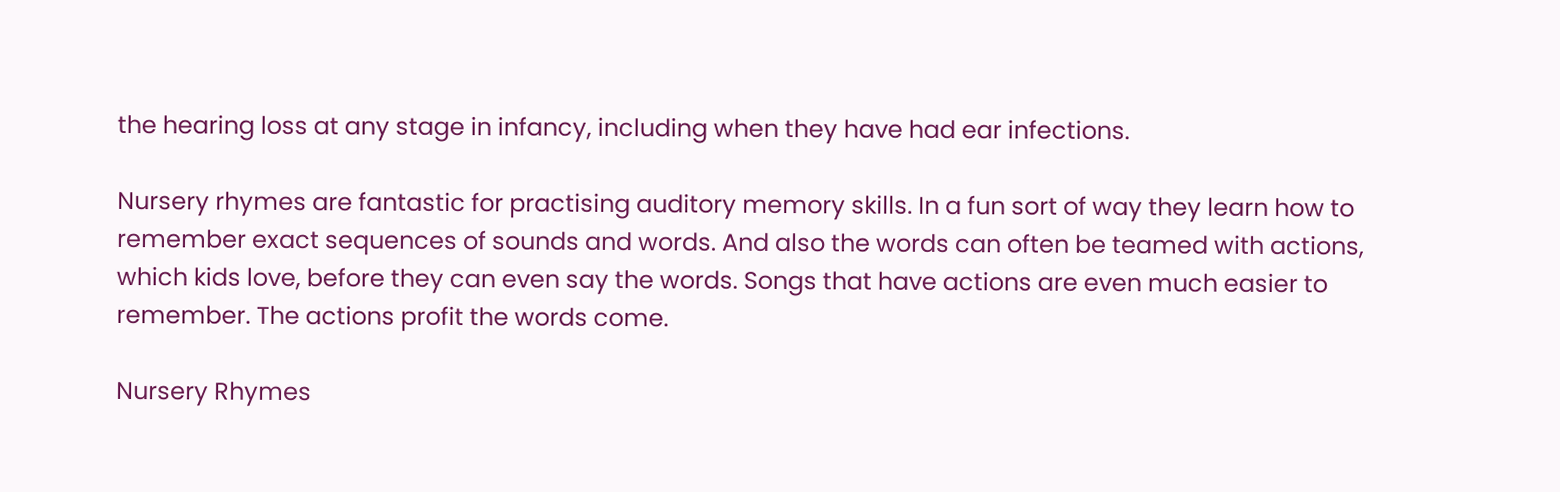the hearing loss at any stage in infancy, including when they have had ear infections.

Nursery rhymes are fantastic for practising auditory memory skills. In a fun sort of way they learn how to remember exact sequences of sounds and words. And also the words can often be teamed with actions, which kids love, before they can even say the words. Songs that have actions are even much easier to remember. The actions profit the words come.

Nursery Rhymes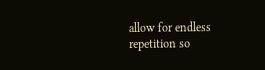allow for endless repetition so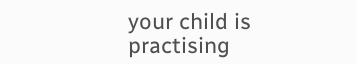your child is practising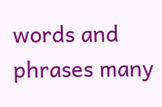words and phrases many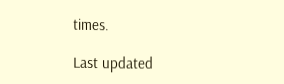times.

Last updated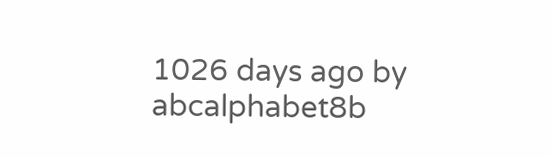1026 days ago by abcalphabet8b